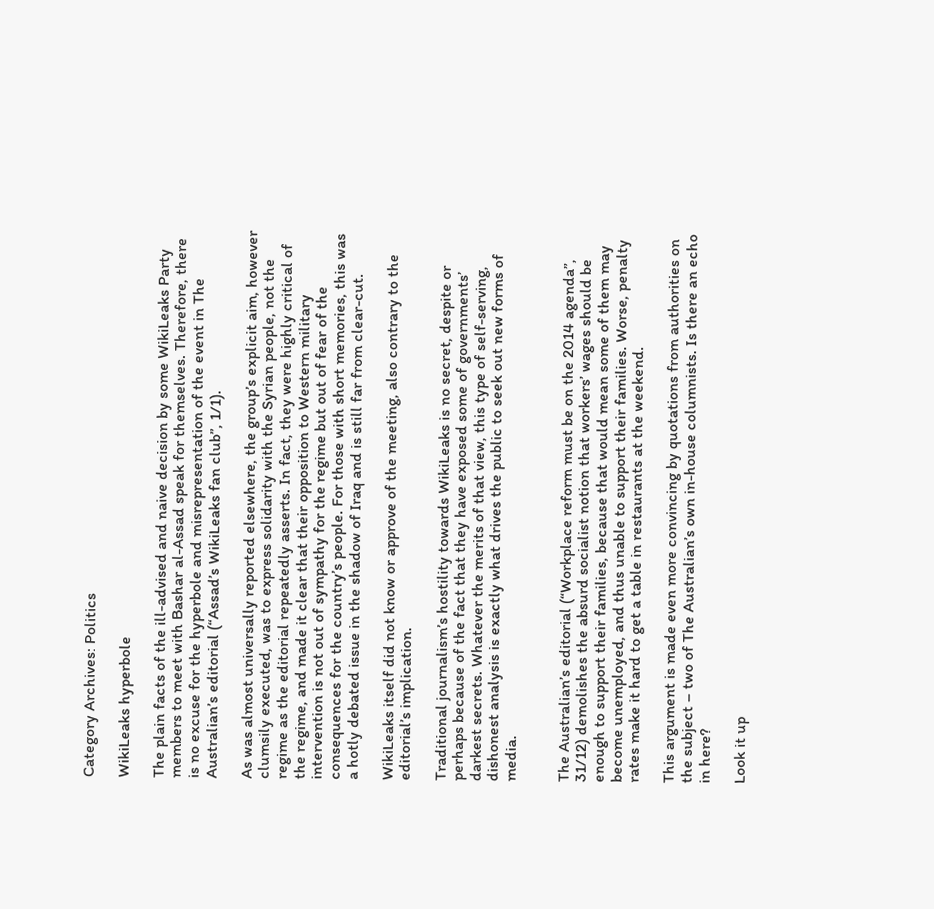Category Archives: Politics

WikiLeaks hyperbole

The plain facts of the ill-advised and naive decision by some WikiLeaks Party members to meet with Bashar al-Assad speak for themselves. Therefore, there is no excuse for the hyperbole and misrepresentation of the event in The Australian’s editorial (“Assad’s WikiLeaks fan club”, 1/1).

As was almost universally reported elsewhere, the group’s explicit aim, however clumsily executed, was to express solidarity with the Syrian people, not the regime as the editorial repeatedly asserts. In fact, they were highly critical of the regime, and made it clear that their opposition to Western military intervention is not out of sympathy for the regime but out of fear of the consequences for the country’s people. For those with short memories, this was a hotly debated issue in the shadow of Iraq and is still far from clear-cut.

WikiLeaks itself did not know or approve of the meeting, also contrary to the editorial’s implication.

Traditional journalism’s hostility towards WikiLeaks is no secret, despite or perhaps because of the fact that they have exposed some of governments’ darkest secrets. Whatever the merits of that view, this type of self-serving, dishonest analysis is exactly what drives the public to seek out new forms of media.


The Australian’s editorial (“Workplace reform must be on the 2014 agenda”, 31/12) demolishes the absurd socialist notion that workers’ wages should be enough to support their families, because that would mean some of them may become unemployed, and thus unable to support their families. Worse, penalty rates make it hard to get a table in restaurants at the weekend.

This argument is made even more convincing by quotations from authorities on the subject – two of The Australian’s own in-house columnists. Is there an echo in here?

Look it up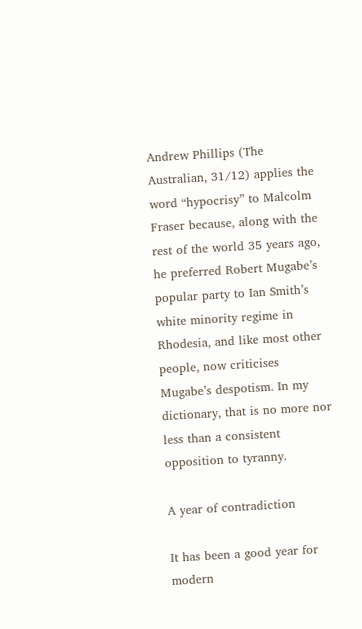Andrew Phillips (The Australian, 31/12) applies the word “hypocrisy” to Malcolm Fraser because, along with the rest of the world 35 years ago, he preferred Robert Mugabe’s popular party to Ian Smith’s white minority regime in Rhodesia, and like most other people, now criticises Mugabe’s despotism. In my dictionary, that is no more nor less than a consistent opposition to tyranny.

A year of contradiction

It has been a good year for modern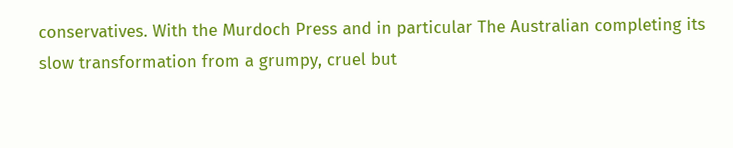conservatives. With the Murdoch Press and in particular The Australian completing its slow transformation from a grumpy, cruel but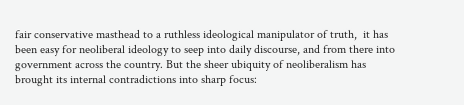fair conservative masthead to a ruthless ideological manipulator of truth,  it has been easy for neoliberal ideology to seep into daily discourse, and from there into government across the country. But the sheer ubiquity of neoliberalism has brought its internal contradictions into sharp focus: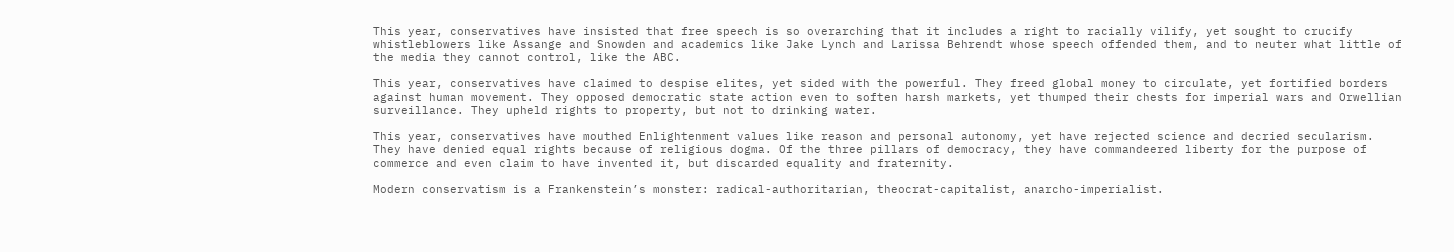This year, conservatives have insisted that free speech is so overarching that it includes a right to racially vilify, yet sought to crucify whistleblowers like Assange and Snowden and academics like Jake Lynch and Larissa Behrendt whose speech offended them, and to neuter what little of the media they cannot control, like the ABC.

This year, conservatives have claimed to despise elites, yet sided with the powerful. They freed global money to circulate, yet fortified borders against human movement. They opposed democratic state action even to soften harsh markets, yet thumped their chests for imperial wars and Orwellian surveillance. They upheld rights to property, but not to drinking water.

This year, conservatives have mouthed Enlightenment values like reason and personal autonomy, yet have rejected science and decried secularism. They have denied equal rights because of religious dogma. Of the three pillars of democracy, they have commandeered liberty for the purpose of commerce and even claim to have invented it, but discarded equality and fraternity.

Modern conservatism is a Frankenstein’s monster: radical-authoritarian, theocrat-capitalist, anarcho-imperialist.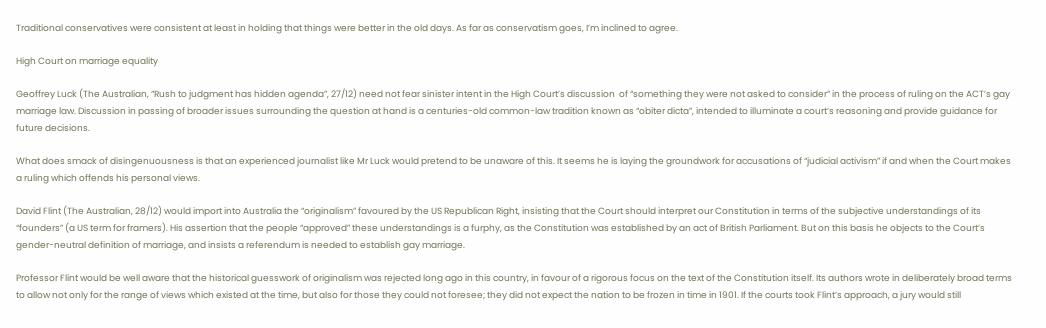Traditional conservatives were consistent at least in holding that things were better in the old days. As far as conservatism goes, I’m inclined to agree.

High Court on marriage equality

Geoffrey Luck (The Australian, “Rush to judgment has hidden agenda”, 27/12) need not fear sinister intent in the High Court’s discussion  of “something they were not asked to consider” in the process of ruling on the ACT’s gay marriage law. Discussion in passing of broader issues surrounding the question at hand is a centuries-old common-law tradition known as “obiter dicta”, intended to illuminate a court’s reasoning and provide guidance for future decisions.

What does smack of disingenuousness is that an experienced journalist like Mr Luck would pretend to be unaware of this. It seems he is laying the groundwork for accusations of “judicial activism” if and when the Court makes a ruling which offends his personal views.

David Flint (The Australian, 28/12) would import into Australia the “originalism” favoured by the US Republican Right, insisting that the Court should interpret our Constitution in terms of the subjective understandings of its “founders” (a US term for framers). His assertion that the people “approved” these understandings is a furphy, as the Constitution was established by an act of British Parliament. But on this basis he objects to the Court’s gender-neutral definition of marriage, and insists a referendum is needed to establish gay marriage.

Professor Flint would be well aware that the historical guesswork of originalism was rejected long ago in this country, in favour of a rigorous focus on the text of the Constitution itself. Its authors wrote in deliberately broad terms to allow not only for the range of views which existed at the time, but also for those they could not foresee; they did not expect the nation to be frozen in time in 1901. If the courts took Flint’s approach, a jury would still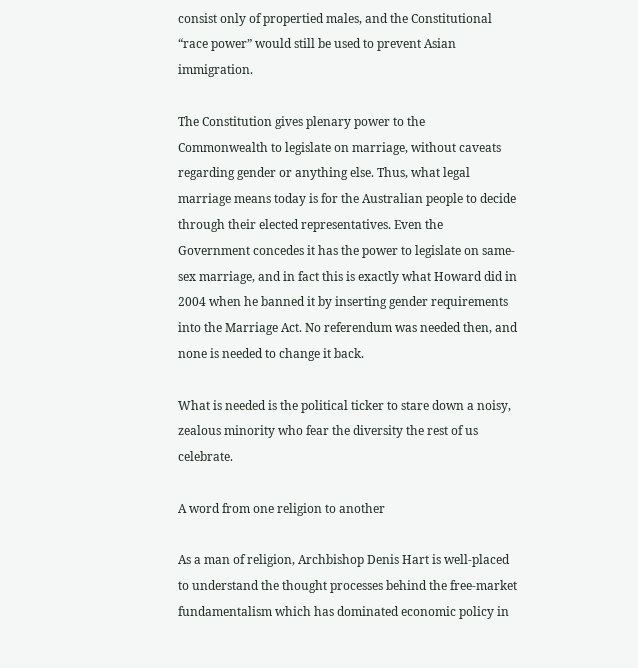consist only of propertied males, and the Constitutional “race power” would still be used to prevent Asian immigration.

The Constitution gives plenary power to the Commonwealth to legislate on marriage, without caveats regarding gender or anything else. Thus, what legal marriage means today is for the Australian people to decide through their elected representatives. Even the Government concedes it has the power to legislate on same-sex marriage, and in fact this is exactly what Howard did in 2004 when he banned it by inserting gender requirements into the Marriage Act. No referendum was needed then, and none is needed to change it back.

What is needed is the political ticker to stare down a noisy, zealous minority who fear the diversity the rest of us celebrate.

A word from one religion to another

As a man of religion, Archbishop Denis Hart is well-placed to understand the thought processes behind the free-market fundamentalism which has dominated economic policy in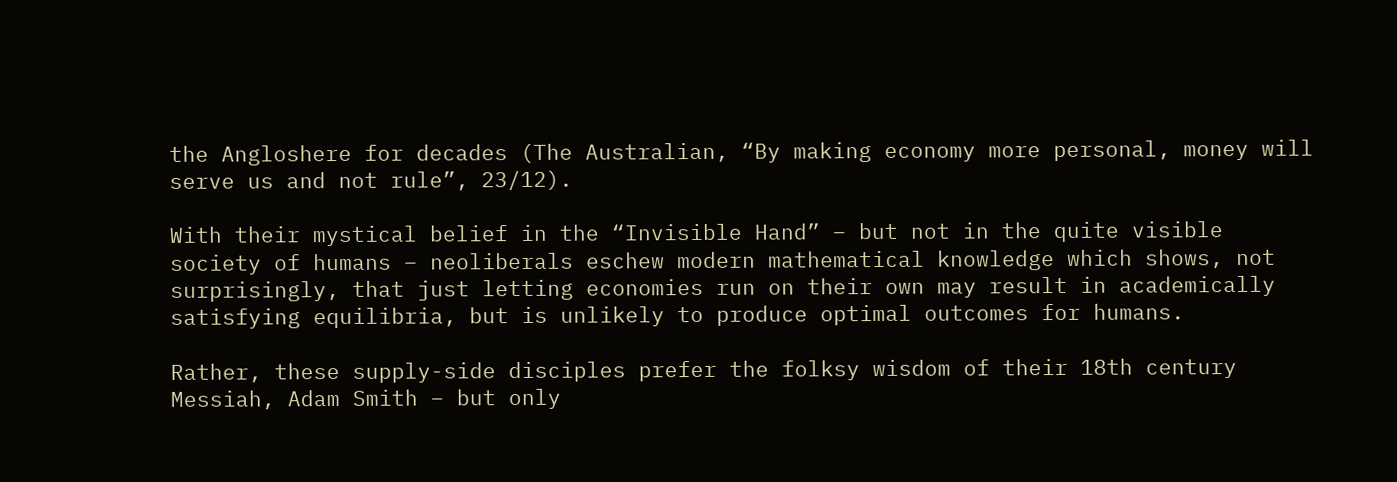the Angloshere for decades (The Australian, “By making economy more personal, money will serve us and not rule”, 23/12).

With their mystical belief in the “Invisible Hand” – but not in the quite visible society of humans – neoliberals eschew modern mathematical knowledge which shows, not surprisingly, that just letting economies run on their own may result in academically satisfying equilibria, but is unlikely to produce optimal outcomes for humans.

Rather, these supply-side disciples prefer the folksy wisdom of their 18th century Messiah, Adam Smith – but only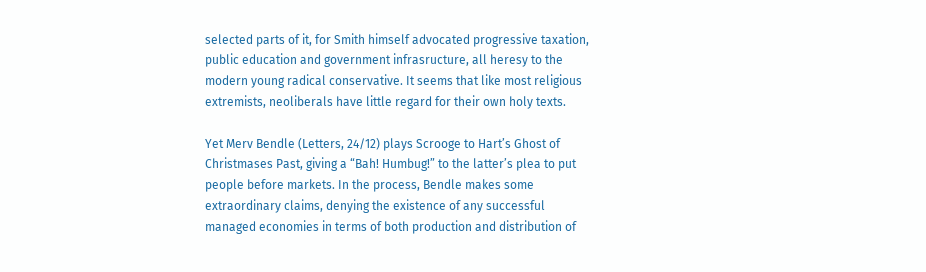selected parts of it, for Smith himself advocated progressive taxation, public education and government infrasructure, all heresy to the modern young radical conservative. It seems that like most religious extremists, neoliberals have little regard for their own holy texts.

Yet Merv Bendle (Letters, 24/12) plays Scrooge to Hart’s Ghost of Christmases Past, giving a “Bah! Humbug!” to the latter’s plea to put people before markets. In the process, Bendle makes some extraordinary claims, denying the existence of any successful managed economies in terms of both production and distribution of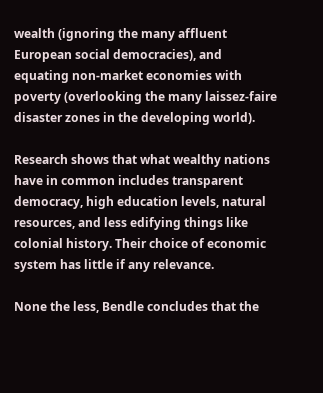wealth (ignoring the many affluent European social democracies), and equating non-market economies with poverty (overlooking the many laissez-faire disaster zones in the developing world).

Research shows that what wealthy nations have in common includes transparent democracy, high education levels, natural resources, and less edifying things like colonial history. Their choice of economic system has little if any relevance.

None the less, Bendle concludes that the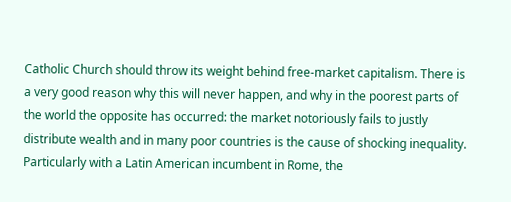Catholic Church should throw its weight behind free-market capitalism. There is a very good reason why this will never happen, and why in the poorest parts of the world the opposite has occurred: the market notoriously fails to justly distribute wealth and in many poor countries is the cause of shocking inequality. Particularly with a Latin American incumbent in Rome, the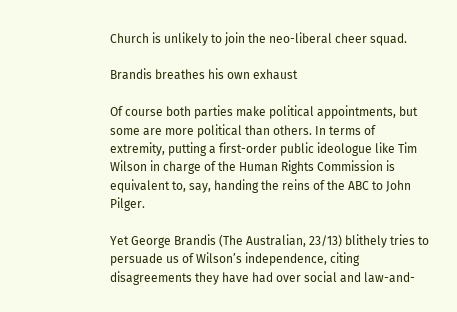Church is unlikely to join the neo-liberal cheer squad.

Brandis breathes his own exhaust

Of course both parties make political appointments, but some are more political than others. In terms of extremity, putting a first-order public ideologue like Tim Wilson in charge of the Human Rights Commission is equivalent to, say, handing the reins of the ABC to John Pilger.

Yet George Brandis (The Australian, 23/13) blithely tries to persuade us of Wilson’s independence, citing disagreements they have had over social and law-and-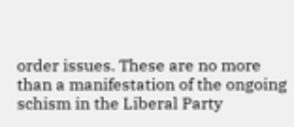order issues. These are no more than a manifestation of the ongoing schism in the Liberal Party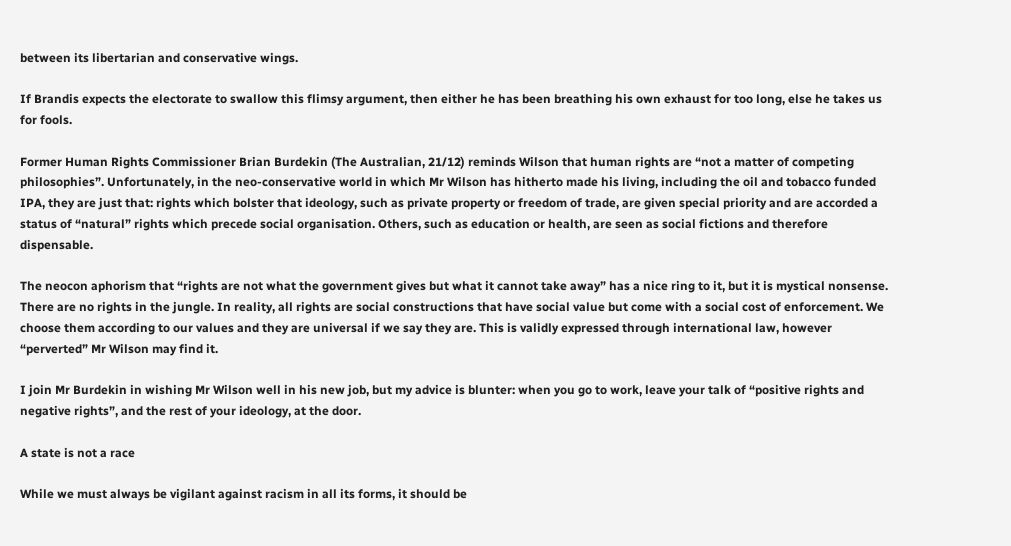between its libertarian and conservative wings.

If Brandis expects the electorate to swallow this flimsy argument, then either he has been breathing his own exhaust for too long, else he takes us for fools.

Former Human Rights Commissioner Brian Burdekin (The Australian, 21/12) reminds Wilson that human rights are “not a matter of competing philosophies”. Unfortunately, in the neo-conservative world in which Mr Wilson has hitherto made his living, including the oil and tobacco funded IPA, they are just that: rights which bolster that ideology, such as private property or freedom of trade, are given special priority and are accorded a status of “natural” rights which precede social organisation. Others, such as education or health, are seen as social fictions and therefore dispensable.

The neocon aphorism that “rights are not what the government gives but what it cannot take away” has a nice ring to it, but it is mystical nonsense. There are no rights in the jungle. In reality, all rights are social constructions that have social value but come with a social cost of enforcement. We choose them according to our values and they are universal if we say they are. This is validly expressed through international law, however “perverted” Mr Wilson may find it.

I join Mr Burdekin in wishing Mr Wilson well in his new job, but my advice is blunter: when you go to work, leave your talk of “positive rights and negative rights”, and the rest of your ideology, at the door.

A state is not a race

While we must always be vigilant against racism in all its forms, it should be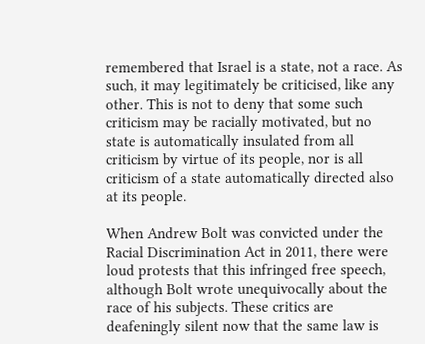remembered that Israel is a state, not a race. As such, it may legitimately be criticised, like any other. This is not to deny that some such criticism may be racially motivated, but no state is automatically insulated from all criticism by virtue of its people, nor is all criticism of a state automatically directed also at its people.

When Andrew Bolt was convicted under the Racial Discrimination Act in 2011, there were loud protests that this infringed free speech, although Bolt wrote unequivocally about the race of his subjects. These critics are deafeningly silent now that the same law is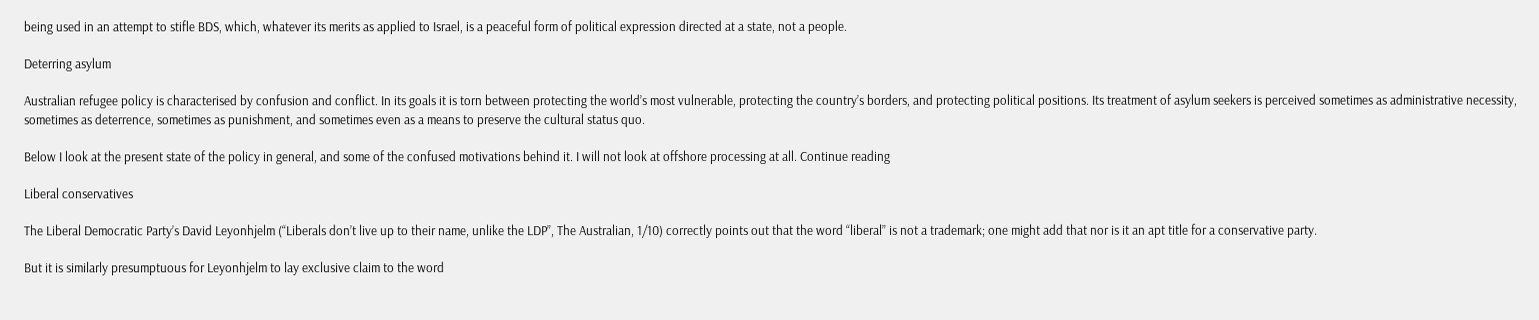being used in an attempt to stifle BDS, which, whatever its merits as applied to Israel, is a peaceful form of political expression directed at a state, not a people.

Deterring asylum

Australian refugee policy is characterised by confusion and conflict. In its goals it is torn between protecting the world’s most vulnerable, protecting the country’s borders, and protecting political positions. Its treatment of asylum seekers is perceived sometimes as administrative necessity, sometimes as deterrence, sometimes as punishment, and sometimes even as a means to preserve the cultural status quo.

Below I look at the present state of the policy in general, and some of the confused motivations behind it. I will not look at offshore processing at all. Continue reading

Liberal conservatives

The Liberal Democratic Party’s David Leyonhjelm (“Liberals don’t live up to their name, unlike the LDP”, The Australian, 1/10) correctly points out that the word “liberal” is not a trademark; one might add that nor is it an apt title for a conservative party.

But it is similarly presumptuous for Leyonhjelm to lay exclusive claim to the word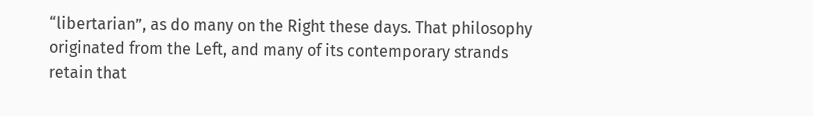“libertarian”, as do many on the Right these days. That philosophy originated from the Left, and many of its contemporary strands retain that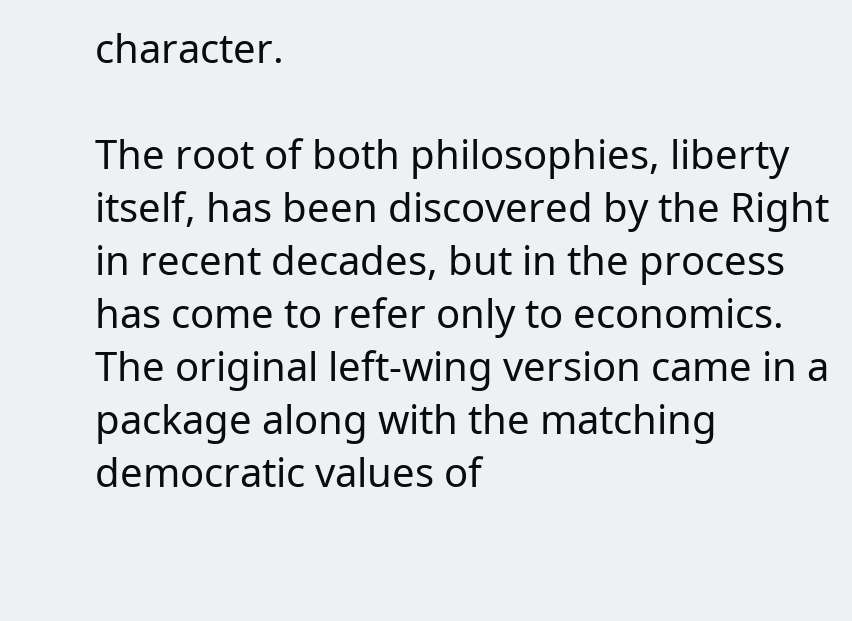character.

The root of both philosophies, liberty itself, has been discovered by the Right in recent decades, but in the process has come to refer only to economics. The original left-wing version came in a package along with the matching democratic values of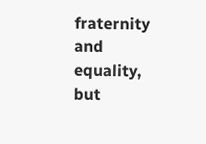fraternity and equality, but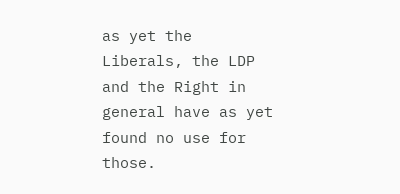as yet the Liberals, the LDP and the Right in general have as yet found no use for those.